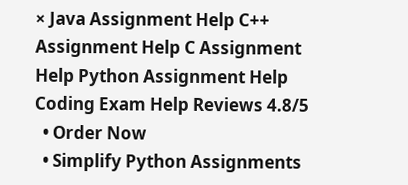× Java Assignment Help C++ Assignment Help C Assignment Help Python Assignment Help Coding Exam Help Reviews 4.8/5
  • Order Now
  • Simplify Python Assignments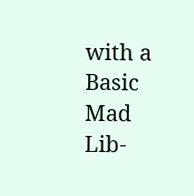with a Basic Mad Lib-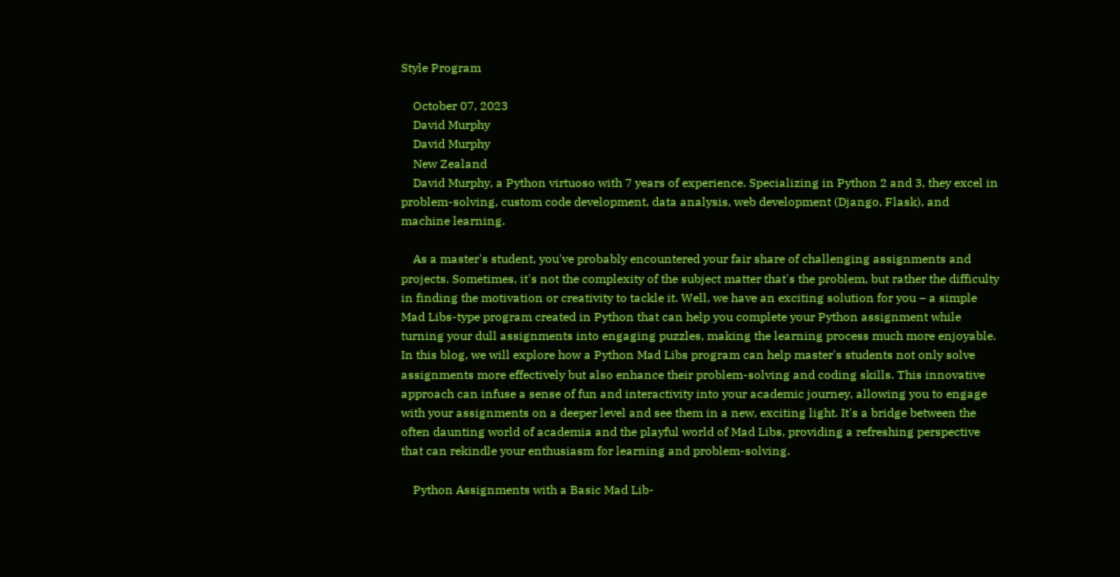Style Program

    October 07, 2023
    David Murphy
    David Murphy
    New Zealand
    David Murphy, a Python virtuoso with 7 years of experience. Specializing in Python 2 and 3, they excel in problem-solving, custom code development, data analysis, web development (Django, Flask), and machine learning.

    As a master's student, you've probably encountered your fair share of challenging assignments and projects. Sometimes, it's not the complexity of the subject matter that's the problem, but rather the difficulty in finding the motivation or creativity to tackle it. Well, we have an exciting solution for you – a simple Mad Libs-type program created in Python that can help you complete your Python assignment while turning your dull assignments into engaging puzzles, making the learning process much more enjoyable. In this blog, we will explore how a Python Mad Libs program can help master's students not only solve assignments more effectively but also enhance their problem-solving and coding skills. This innovative approach can infuse a sense of fun and interactivity into your academic journey, allowing you to engage with your assignments on a deeper level and see them in a new, exciting light. It's a bridge between the often daunting world of academia and the playful world of Mad Libs, providing a refreshing perspective that can rekindle your enthusiasm for learning and problem-solving.

    Python Assignments with a Basic Mad Lib-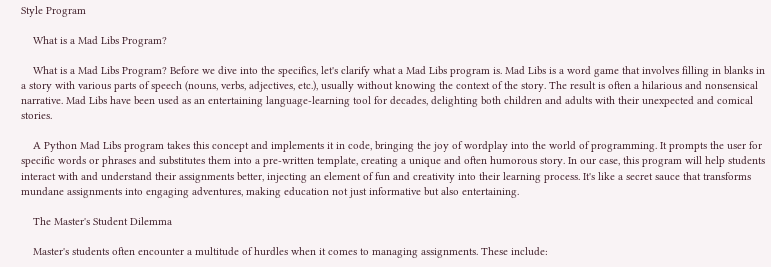Style Program

    What is a Mad Libs Program?

    What is a Mad Libs Program? Before we dive into the specifics, let's clarify what a Mad Libs program is. Mad Libs is a word game that involves filling in blanks in a story with various parts of speech (nouns, verbs, adjectives, etc.), usually without knowing the context of the story. The result is often a hilarious and nonsensical narrative. Mad Libs have been used as an entertaining language-learning tool for decades, delighting both children and adults with their unexpected and comical stories.

    A Python Mad Libs program takes this concept and implements it in code, bringing the joy of wordplay into the world of programming. It prompts the user for specific words or phrases and substitutes them into a pre-written template, creating a unique and often humorous story. In our case, this program will help students interact with and understand their assignments better, injecting an element of fun and creativity into their learning process. It's like a secret sauce that transforms mundane assignments into engaging adventures, making education not just informative but also entertaining.

    The Master's Student Dilemma

    Master's students often encounter a multitude of hurdles when it comes to managing assignments. These include: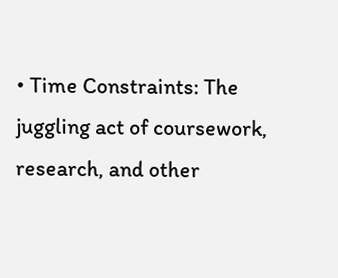• Time Constraints: The juggling act of coursework, research, and other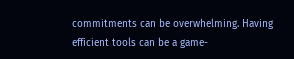commitments can be overwhelming. Having efficient tools can be a game-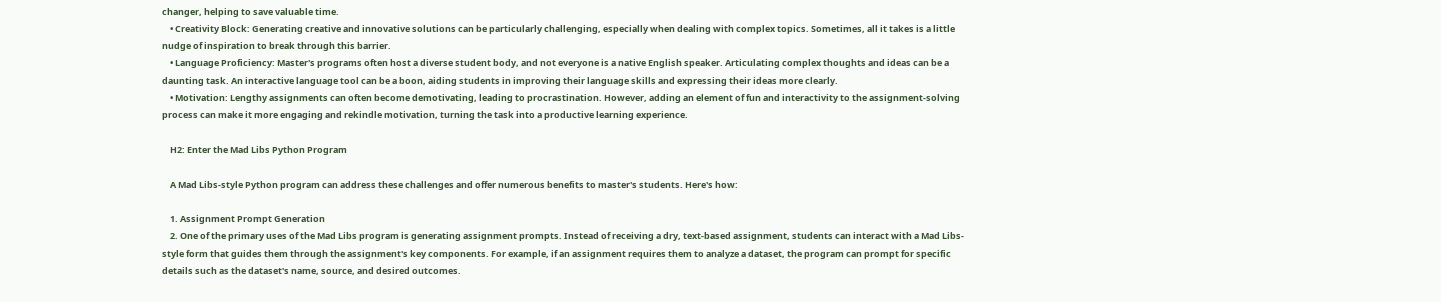changer, helping to save valuable time.
    • Creativity Block: Generating creative and innovative solutions can be particularly challenging, especially when dealing with complex topics. Sometimes, all it takes is a little nudge of inspiration to break through this barrier.
    • Language Proficiency: Master's programs often host a diverse student body, and not everyone is a native English speaker. Articulating complex thoughts and ideas can be a daunting task. An interactive language tool can be a boon, aiding students in improving their language skills and expressing their ideas more clearly.
    • Motivation: Lengthy assignments can often become demotivating, leading to procrastination. However, adding an element of fun and interactivity to the assignment-solving process can make it more engaging and rekindle motivation, turning the task into a productive learning experience.

    H2: Enter the Mad Libs Python Program

    A Mad Libs-style Python program can address these challenges and offer numerous benefits to master's students. Here's how:

    1. Assignment Prompt Generation
    2. One of the primary uses of the Mad Libs program is generating assignment prompts. Instead of receiving a dry, text-based assignment, students can interact with a Mad Libs-style form that guides them through the assignment's key components. For example, if an assignment requires them to analyze a dataset, the program can prompt for specific details such as the dataset's name, source, and desired outcomes.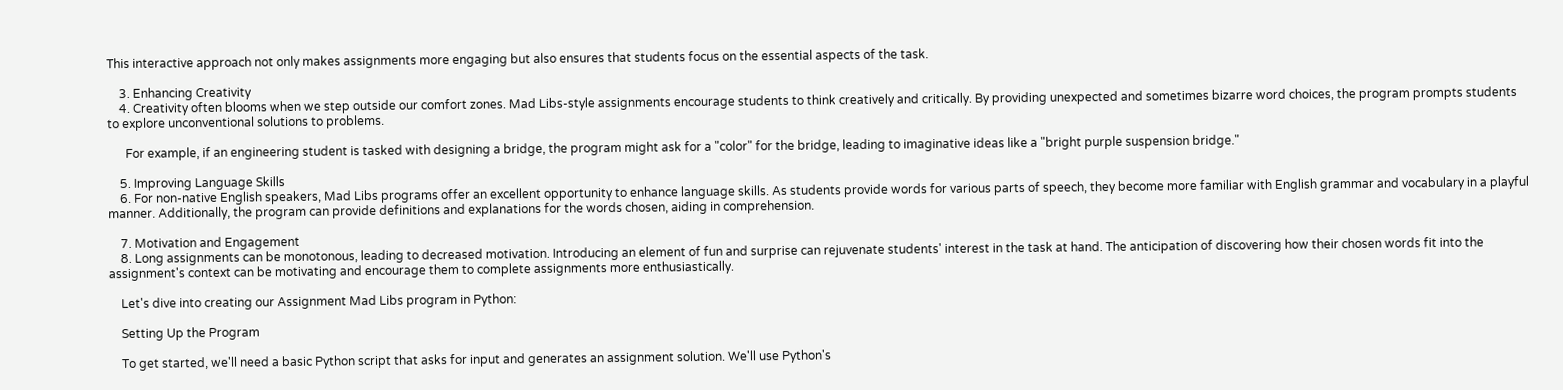This interactive approach not only makes assignments more engaging but also ensures that students focus on the essential aspects of the task.

    3. Enhancing Creativity
    4. Creativity often blooms when we step outside our comfort zones. Mad Libs-style assignments encourage students to think creatively and critically. By providing unexpected and sometimes bizarre word choices, the program prompts students to explore unconventional solutions to problems.

      For example, if an engineering student is tasked with designing a bridge, the program might ask for a "color" for the bridge, leading to imaginative ideas like a "bright purple suspension bridge."

    5. Improving Language Skills
    6. For non-native English speakers, Mad Libs programs offer an excellent opportunity to enhance language skills. As students provide words for various parts of speech, they become more familiar with English grammar and vocabulary in a playful manner. Additionally, the program can provide definitions and explanations for the words chosen, aiding in comprehension.

    7. Motivation and Engagement
    8. Long assignments can be monotonous, leading to decreased motivation. Introducing an element of fun and surprise can rejuvenate students' interest in the task at hand. The anticipation of discovering how their chosen words fit into the assignment's context can be motivating and encourage them to complete assignments more enthusiastically.

    Let's dive into creating our Assignment Mad Libs program in Python:

    Setting Up the Program

    To get started, we'll need a basic Python script that asks for input and generates an assignment solution. We'll use Python's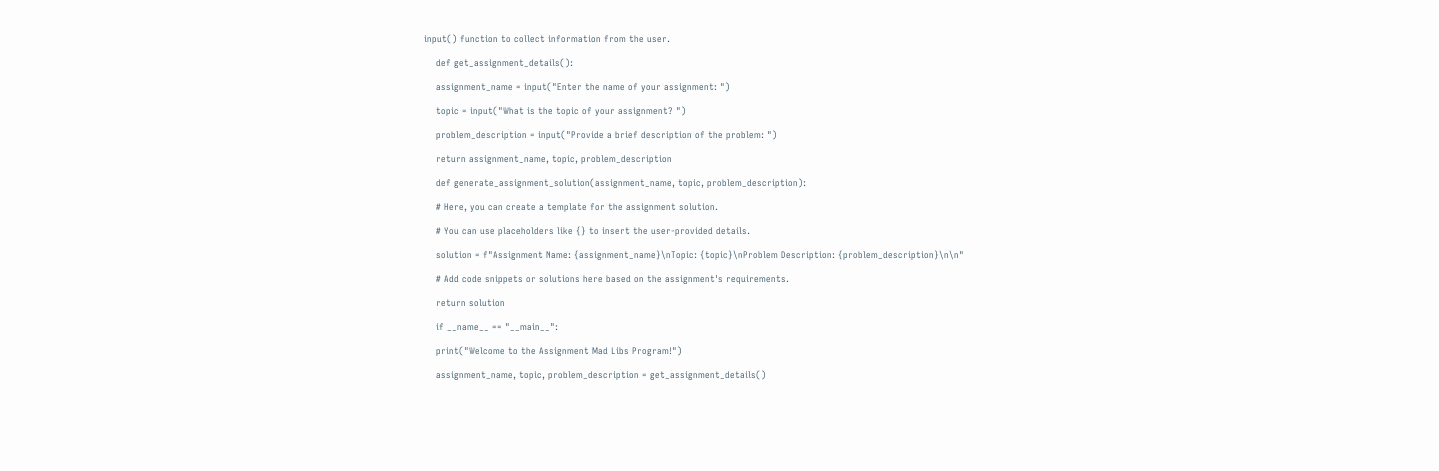input() function to collect information from the user.

    def get_assignment_details():

    assignment_name = input("Enter the name of your assignment: ")

    topic = input("What is the topic of your assignment? ")

    problem_description = input("Provide a brief description of the problem: ")

    return assignment_name, topic, problem_description

    def generate_assignment_solution(assignment_name, topic, problem_description):

    # Here, you can create a template for the assignment solution.

    # You can use placeholders like {} to insert the user-provided details.

    solution = f"Assignment Name: {assignment_name}\nTopic: {topic}\nProblem Description: {problem_description}\n\n"

    # Add code snippets or solutions here based on the assignment's requirements.

    return solution

    if __name__ == "__main__":

    print("Welcome to the Assignment Mad Libs Program!")

    assignment_name, topic, problem_description = get_assignment_details()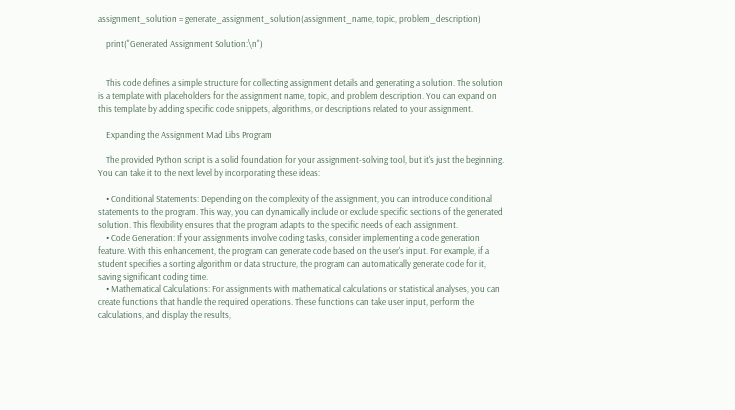assignment_solution = generate_assignment_solution(assignment_name, topic, problem_description)

    print("Generated Assignment Solution:\n")


    This code defines a simple structure for collecting assignment details and generating a solution. The solution is a template with placeholders for the assignment name, topic, and problem description. You can expand on this template by adding specific code snippets, algorithms, or descriptions related to your assignment.

    Expanding the Assignment Mad Libs Program

    The provided Python script is a solid foundation for your assignment-solving tool, but it's just the beginning. You can take it to the next level by incorporating these ideas:

    • Conditional Statements: Depending on the complexity of the assignment, you can introduce conditional statements to the program. This way, you can dynamically include or exclude specific sections of the generated solution. This flexibility ensures that the program adapts to the specific needs of each assignment.
    • Code Generation: If your assignments involve coding tasks, consider implementing a code generation feature. With this enhancement, the program can generate code based on the user's input. For example, if a student specifies a sorting algorithm or data structure, the program can automatically generate code for it, saving significant coding time.
    • Mathematical Calculations: For assignments with mathematical calculations or statistical analyses, you can create functions that handle the required operations. These functions can take user input, perform the calculations, and display the results,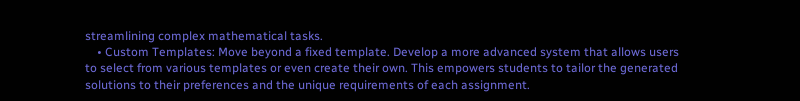streamlining complex mathematical tasks.
    • Custom Templates: Move beyond a fixed template. Develop a more advanced system that allows users to select from various templates or even create their own. This empowers students to tailor the generated solutions to their preferences and the unique requirements of each assignment.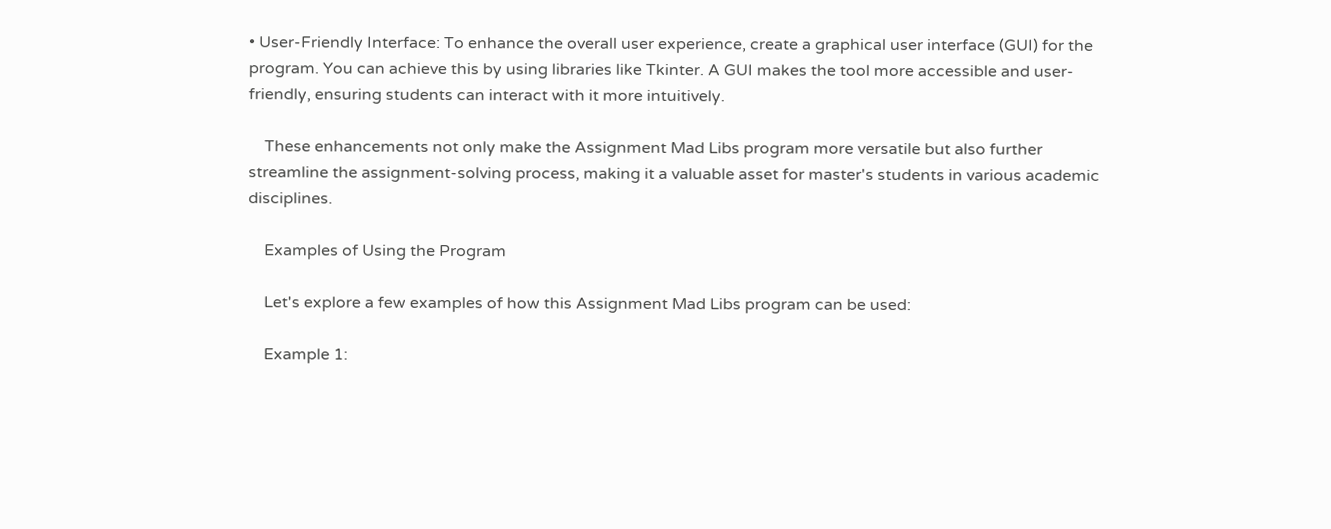• User-Friendly Interface: To enhance the overall user experience, create a graphical user interface (GUI) for the program. You can achieve this by using libraries like Tkinter. A GUI makes the tool more accessible and user-friendly, ensuring students can interact with it more intuitively.

    These enhancements not only make the Assignment Mad Libs program more versatile but also further streamline the assignment-solving process, making it a valuable asset for master's students in various academic disciplines.

    Examples of Using the Program

    Let's explore a few examples of how this Assignment Mad Libs program can be used:

    Example 1: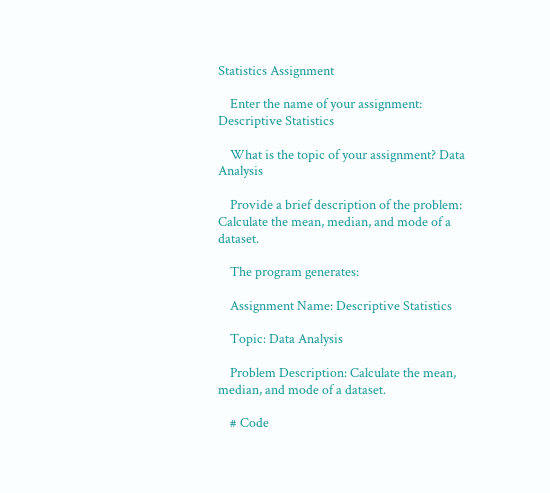Statistics Assignment

    Enter the name of your assignment: Descriptive Statistics

    What is the topic of your assignment? Data Analysis

    Provide a brief description of the problem: Calculate the mean, median, and mode of a dataset.

    The program generates:

    Assignment Name: Descriptive Statistics

    Topic: Data Analysis

    Problem Description: Calculate the mean, median, and mode of a dataset.

    # Code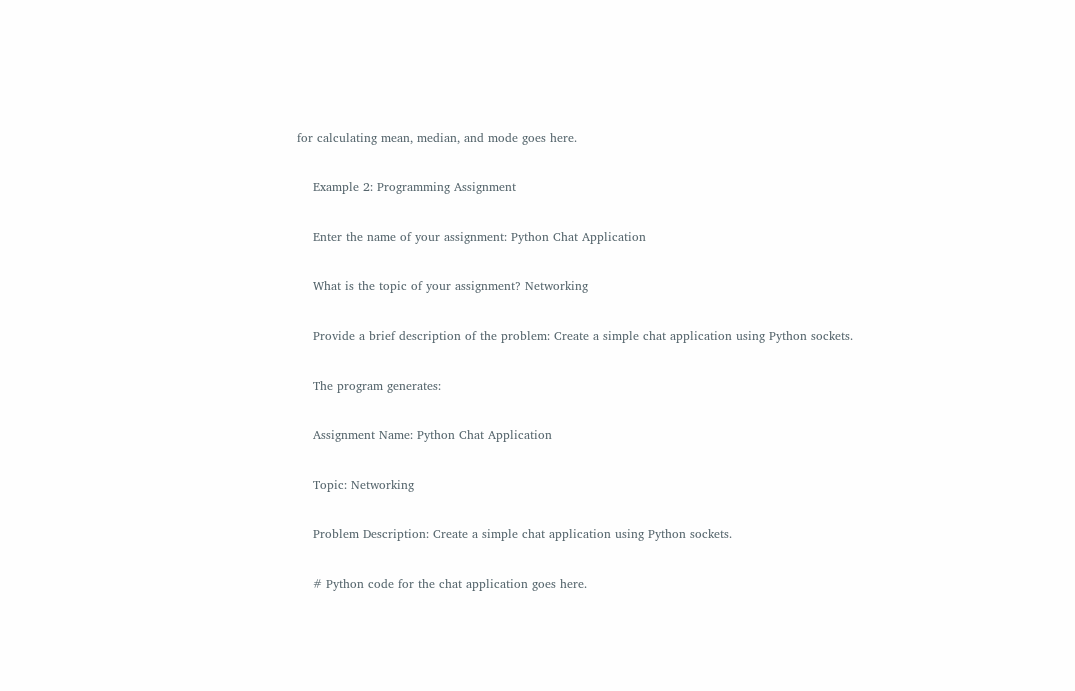for calculating mean, median, and mode goes here.

    Example 2: Programming Assignment

    Enter the name of your assignment: Python Chat Application

    What is the topic of your assignment? Networking

    Provide a brief description of the problem: Create a simple chat application using Python sockets.

    The program generates:

    Assignment Name: Python Chat Application

    Topic: Networking

    Problem Description: Create a simple chat application using Python sockets.

    # Python code for the chat application goes here.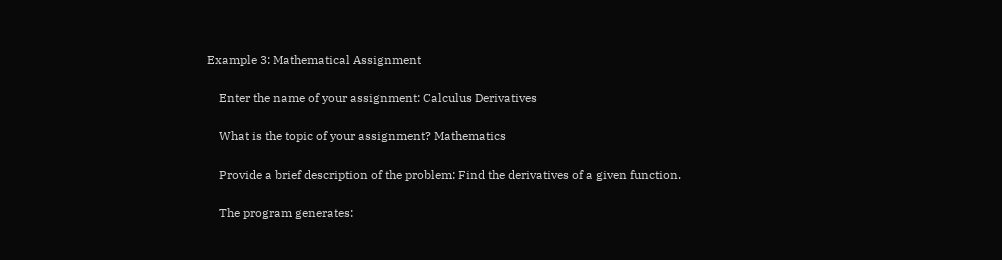Example 3: Mathematical Assignment

    Enter the name of your assignment: Calculus Derivatives

    What is the topic of your assignment? Mathematics

    Provide a brief description of the problem: Find the derivatives of a given function.

    The program generates: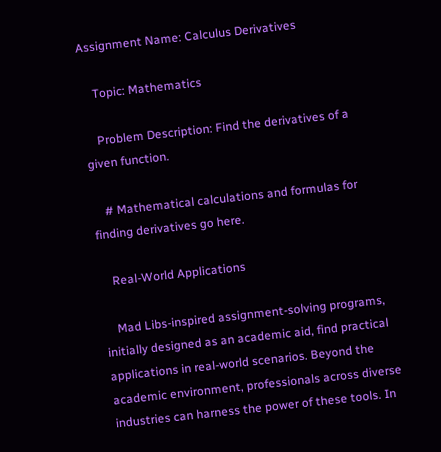Assignment Name: Calculus Derivatives

    Topic: Mathematics

    Problem Description: Find the derivatives of a given function.

    # Mathematical calculations and formulas for finding derivatives go here.

    Real-World Applications

    Mad Libs-inspired assignment-solving programs, initially designed as an academic aid, find practical applications in real-world scenarios. Beyond the academic environment, professionals across diverse industries can harness the power of these tools. In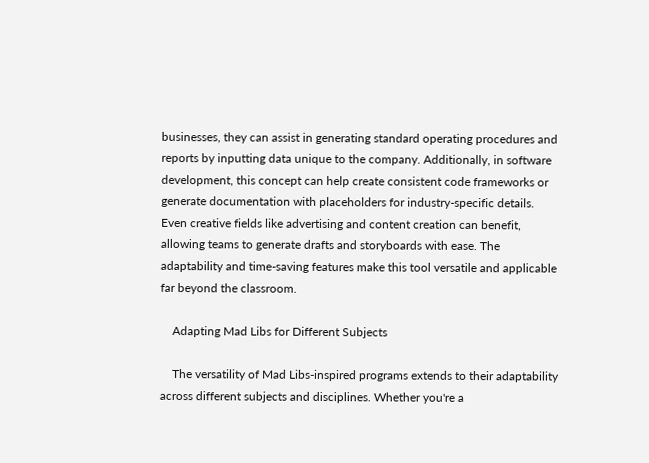businesses, they can assist in generating standard operating procedures and reports by inputting data unique to the company. Additionally, in software development, this concept can help create consistent code frameworks or generate documentation with placeholders for industry-specific details. Even creative fields like advertising and content creation can benefit, allowing teams to generate drafts and storyboards with ease. The adaptability and time-saving features make this tool versatile and applicable far beyond the classroom.

    Adapting Mad Libs for Different Subjects

    The versatility of Mad Libs-inspired programs extends to their adaptability across different subjects and disciplines. Whether you're a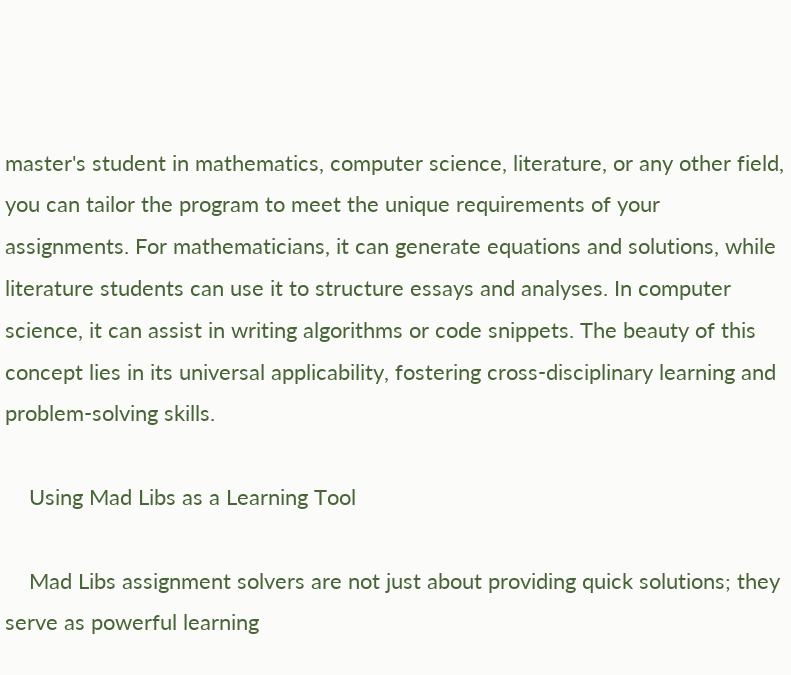master's student in mathematics, computer science, literature, or any other field, you can tailor the program to meet the unique requirements of your assignments. For mathematicians, it can generate equations and solutions, while literature students can use it to structure essays and analyses. In computer science, it can assist in writing algorithms or code snippets. The beauty of this concept lies in its universal applicability, fostering cross-disciplinary learning and problem-solving skills.

    Using Mad Libs as a Learning Tool

    Mad Libs assignment solvers are not just about providing quick solutions; they serve as powerful learning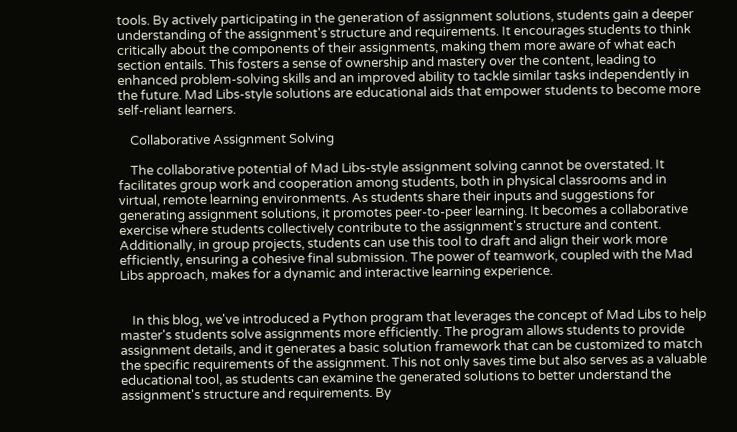tools. By actively participating in the generation of assignment solutions, students gain a deeper understanding of the assignment's structure and requirements. It encourages students to think critically about the components of their assignments, making them more aware of what each section entails. This fosters a sense of ownership and mastery over the content, leading to enhanced problem-solving skills and an improved ability to tackle similar tasks independently in the future. Mad Libs-style solutions are educational aids that empower students to become more self-reliant learners.

    Collaborative Assignment Solving

    The collaborative potential of Mad Libs-style assignment solving cannot be overstated. It facilitates group work and cooperation among students, both in physical classrooms and in virtual, remote learning environments. As students share their inputs and suggestions for generating assignment solutions, it promotes peer-to-peer learning. It becomes a collaborative exercise where students collectively contribute to the assignment's structure and content. Additionally, in group projects, students can use this tool to draft and align their work more efficiently, ensuring a cohesive final submission. The power of teamwork, coupled with the Mad Libs approach, makes for a dynamic and interactive learning experience.


    In this blog, we've introduced a Python program that leverages the concept of Mad Libs to help master's students solve assignments more efficiently. The program allows students to provide assignment details, and it generates a basic solution framework that can be customized to match the specific requirements of the assignment. This not only saves time but also serves as a valuable educational tool, as students can examine the generated solutions to better understand the assignment's structure and requirements. By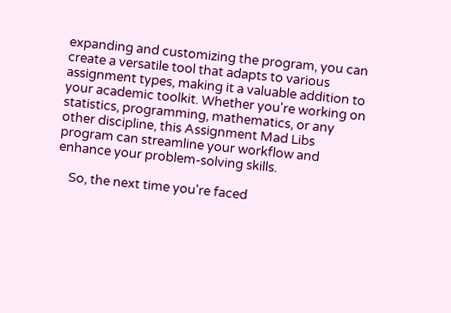expanding and customizing the program, you can create a versatile tool that adapts to various assignment types, making it a valuable addition to your academic toolkit. Whether you're working on statistics, programming, mathematics, or any other discipline, this Assignment Mad Libs program can streamline your workflow and enhance your problem-solving skills.

    So, the next time you're faced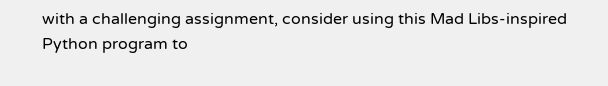with a challenging assignment, consider using this Mad Libs-inspired Python program to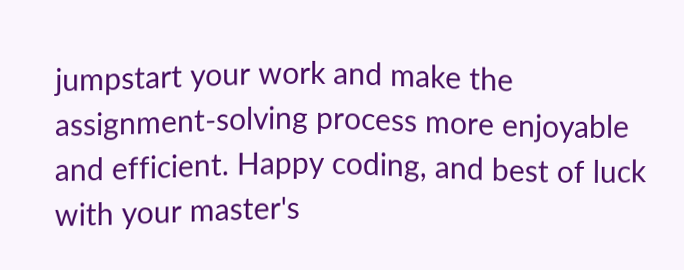jumpstart your work and make the assignment-solving process more enjoyable and efficient. Happy coding, and best of luck with your master's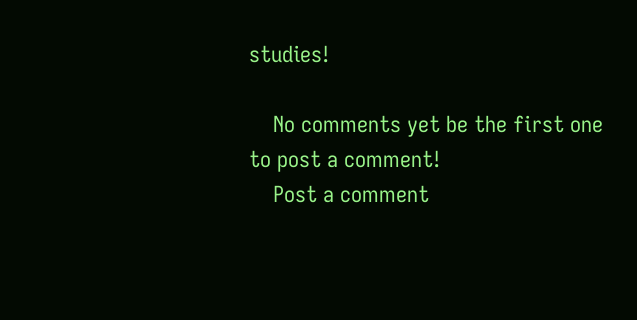studies!

    No comments yet be the first one to post a comment!
    Post a comment